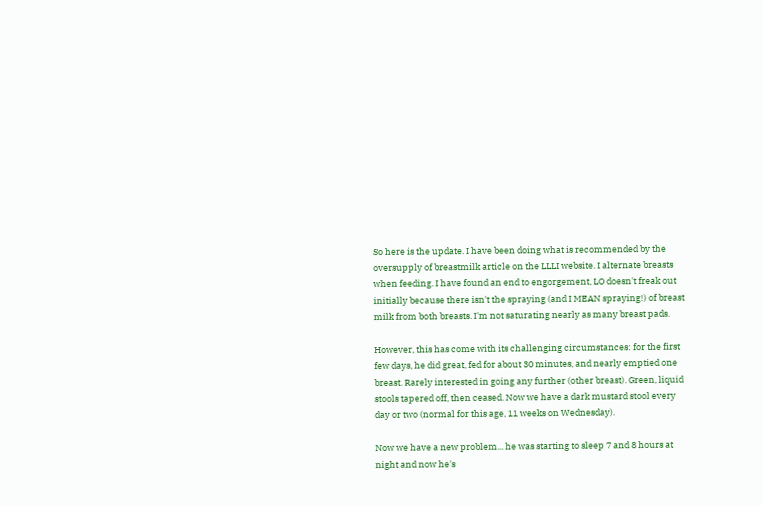So here is the update. I have been doing what is recommended by the oversupply of breastmilk article on the LLLI website. I alternate breasts when feeding. I have found an end to engorgement, LO doesn't freak out initially because there isn't the spraying (and I MEAN spraying!) of breast milk from both breasts. I'm not saturating nearly as many breast pads.

However, this has come with its challenging circumstances: for the first few days, he did great, fed for about 30 minutes, and nearly emptied one breast. Rarely interested in going any further (other breast). Green, liquid stools tapered off, then ceased. Now we have a dark mustard stool every day or two (normal for this age, 11 weeks on Wednesday).

Now we have a new problem... he was starting to sleep 7 and 8 hours at night and now he's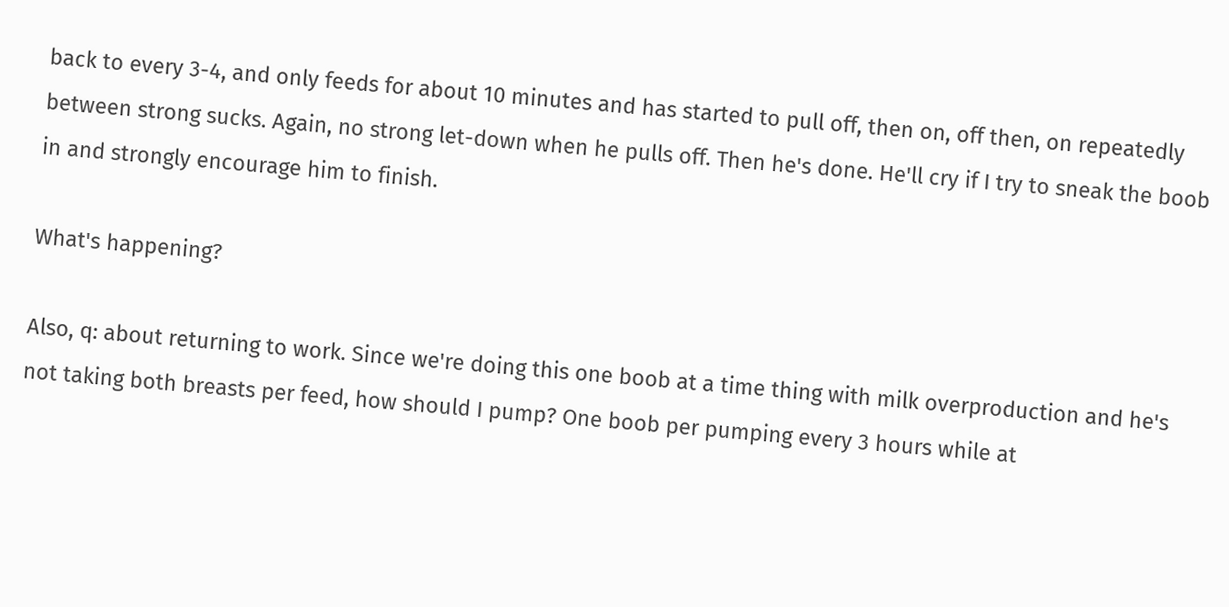back to every 3-4, and only feeds for about 10 minutes and has started to pull off, then on, off then, on repeatedly between strong sucks. Again, no strong let-down when he pulls off. Then he's done. He'll cry if I try to sneak the boob in and strongly encourage him to finish.

What's happening?

Also, q: about returning to work. Since we're doing this one boob at a time thing with milk overproduction and he's not taking both breasts per feed, how should I pump? One boob per pumping every 3 hours while at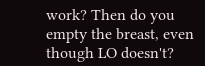work? Then do you empty the breast, even though LO doesn't?